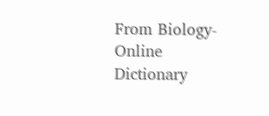From Biology-Online Dictionary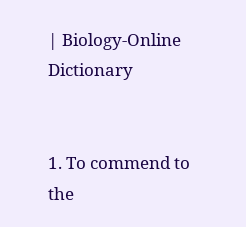| Biology-Online Dictionary


1. To commend to the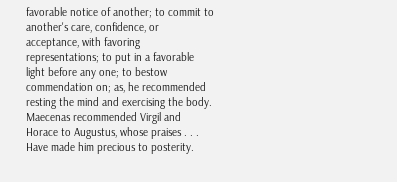favorable notice of another; to commit to another's care, confidence, or acceptance, with favoring representations; to put in a favorable light before any one; to bestow commendation on; as, he recommended resting the mind and exercising the body. Maecenas recommended Virgil and Horace to Augustus, whose praises . . . Have made him precious to posterity.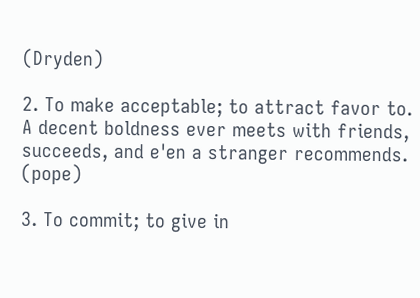(Dryden)

2. To make acceptable; to attract favor to. A decent boldness ever meets with friends, succeeds, and e'en a stranger recommends. (pope)

3. To commit; to give in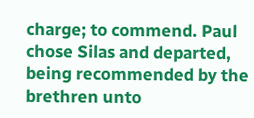charge; to commend. Paul chose Silas and departed, being recommended by the brethren unto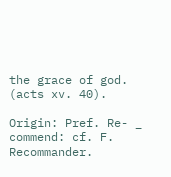the grace of god. (acts xv. 40).

Origin: Pref. Re- _ commend: cf. F. Recommander.